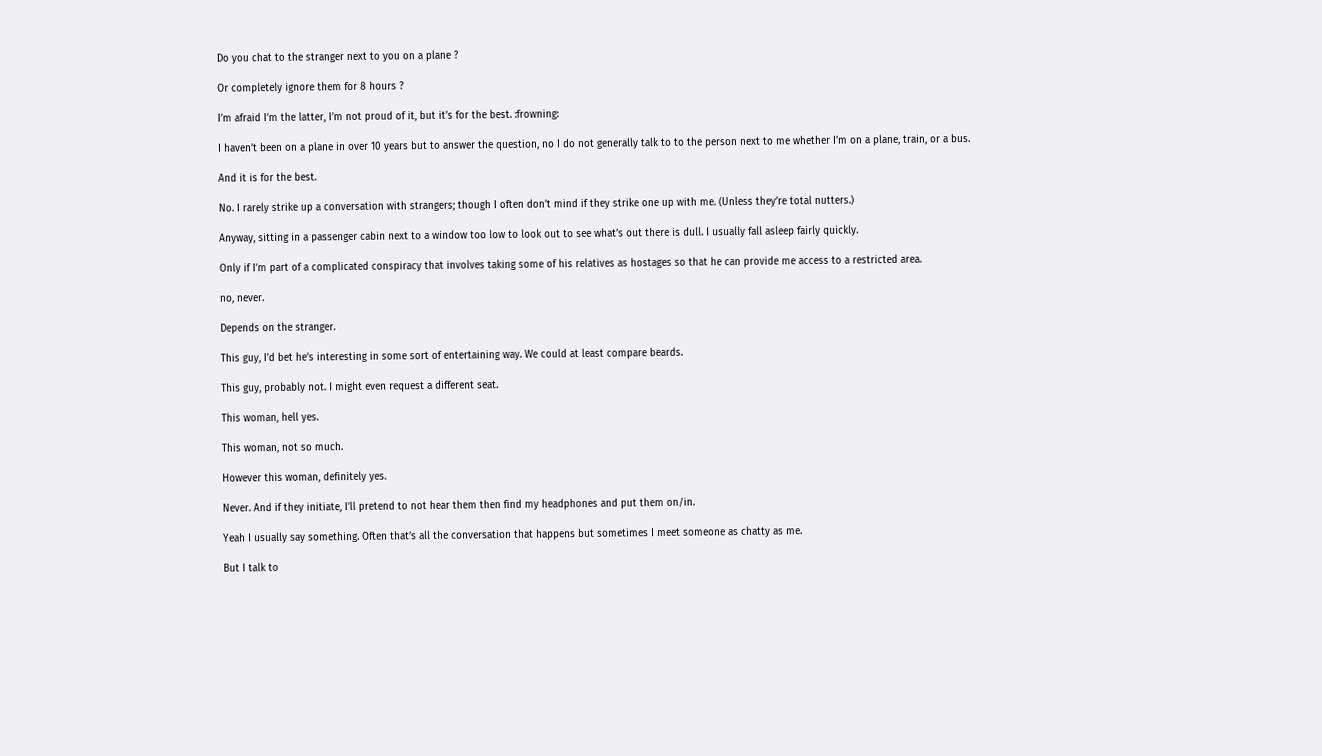Do you chat to the stranger next to you on a plane ?

Or completely ignore them for 8 hours ?

I’m afraid I’m the latter, I’m not proud of it, but it’s for the best. :frowning:

I haven’t been on a plane in over 10 years but to answer the question, no I do not generally talk to to the person next to me whether I’m on a plane, train, or a bus.

And it is for the best.

No. I rarely strike up a conversation with strangers; though I often don’t mind if they strike one up with me. (Unless they’re total nutters.)

Anyway, sitting in a passenger cabin next to a window too low to look out to see what’s out there is dull. I usually fall asleep fairly quickly.

Only if I’m part of a complicated conspiracy that involves taking some of his relatives as hostages so that he can provide me access to a restricted area.

no, never.

Depends on the stranger.

This guy, I’d bet he’s interesting in some sort of entertaining way. We could at least compare beards.

This guy, probably not. I might even request a different seat.

This woman, hell yes.

This woman, not so much.

However this woman, definitely yes.

Never. And if they initiate, I’ll pretend to not hear them then find my headphones and put them on/in.

Yeah I usually say something. Often that’s all the conversation that happens but sometimes I meet someone as chatty as me.

But I talk to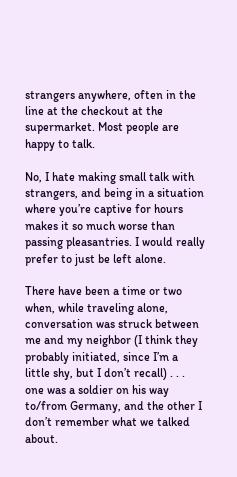strangers anywhere, often in the line at the checkout at the supermarket. Most people are happy to talk.

No, I hate making small talk with strangers, and being in a situation where you’re captive for hours makes it so much worse than passing pleasantries. I would really prefer to just be left alone.

There have been a time or two when, while traveling alone, conversation was struck between me and my neighbor (I think they probably initiated, since I’m a little shy, but I don’t recall) . . . one was a soldier on his way to/from Germany, and the other I don’t remember what we talked about.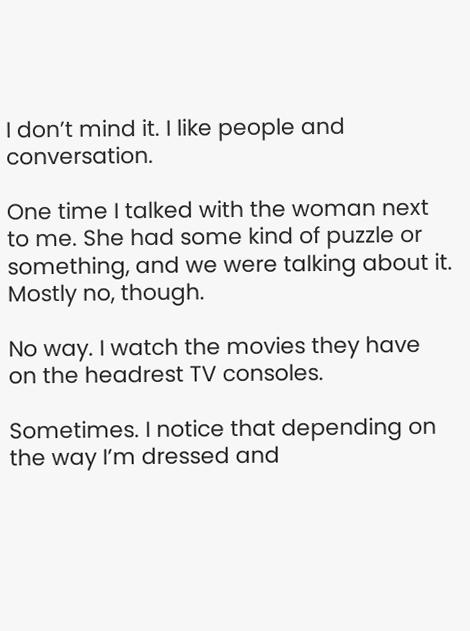I don’t mind it. I like people and conversation.

One time I talked with the woman next to me. She had some kind of puzzle or something, and we were talking about it. Mostly no, though.

No way. I watch the movies they have on the headrest TV consoles.

Sometimes. I notice that depending on the way I’m dressed and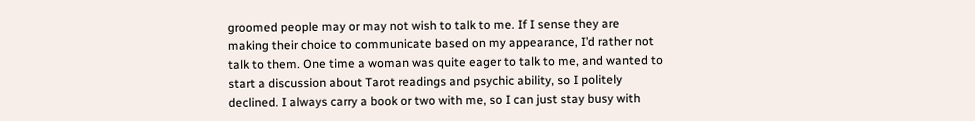groomed people may or may not wish to talk to me. If I sense they are making their choice to communicate based on my appearance, I’d rather not talk to them. One time a woman was quite eager to talk to me, and wanted to start a discussion about Tarot readings and psychic ability, so I politely declined. I always carry a book or two with me, so I can just stay busy with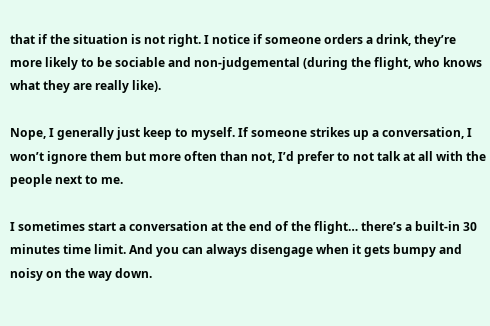that if the situation is not right. I notice if someone orders a drink, they’re more likely to be sociable and non-judgemental (during the flight, who knows what they are really like).

Nope, I generally just keep to myself. If someone strikes up a conversation, I won’t ignore them but more often than not, I’d prefer to not talk at all with the people next to me.

I sometimes start a conversation at the end of the flight… there’s a built-in 30 minutes time limit. And you can always disengage when it gets bumpy and noisy on the way down.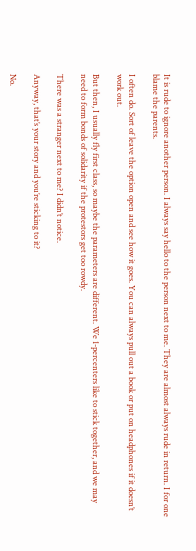It is rude to ignore another person. I always say hello to the person next to me. They are almost always rude in return. I for one blame the parents.

I often do. Sort of leave the option open and see how it goes. You can always pull out a book or put on headphones if it doesn’t work out.

But then, I usually fly first class, so maybe the parameters are different. We 1-percenters like to stick together, and we may need to form bonds of solidarity if the protestors get too rowdy.

There was a stranger next to me? I didn’t notice.

Anyway, that’s your story and you’re sticking to it?

No.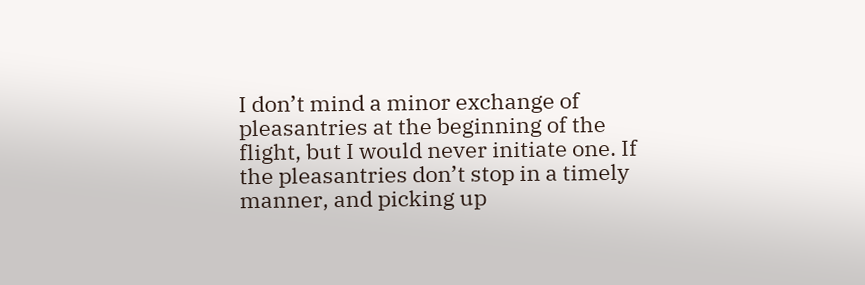I don’t mind a minor exchange of pleasantries at the beginning of the flight, but I would never initiate one. If the pleasantries don’t stop in a timely manner, and picking up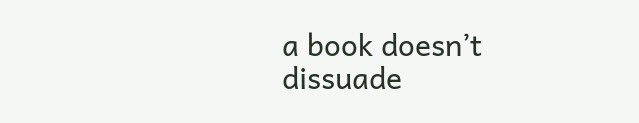a book doesn’t dissuade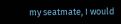my seatmate, I would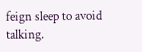feign sleep to avoid talking.